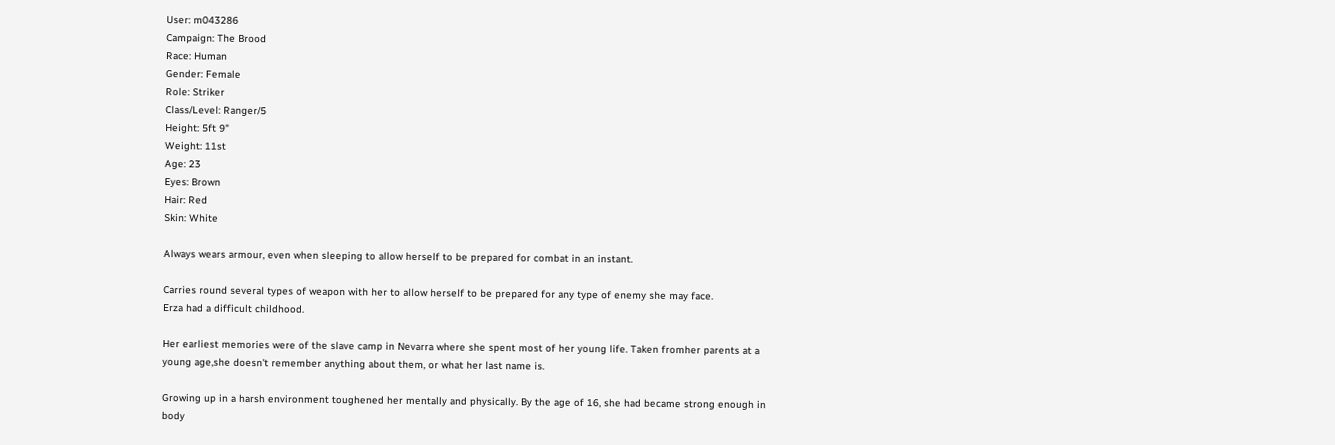User: m043286
Campaign: The Brood
Race: Human
Gender: Female
Role: Striker
Class/Level: Ranger/5
Height: 5ft 9"
Weight: 11st
Age: 23
Eyes: Brown
Hair: Red
Skin: White

Always wears armour, even when sleeping to allow herself to be prepared for combat in an instant.

Carries round several types of weapon with her to allow herself to be prepared for any type of enemy she may face.
Erza had a difficult childhood.

Her earliest memories were of the slave camp in Nevarra where she spent most of her young life. Taken fromher parents at a young age,she doesn't remember anything about them, or what her last name is.

Growing up in a harsh environment toughened her mentally and physically. By the age of 16, she had became strong enough in body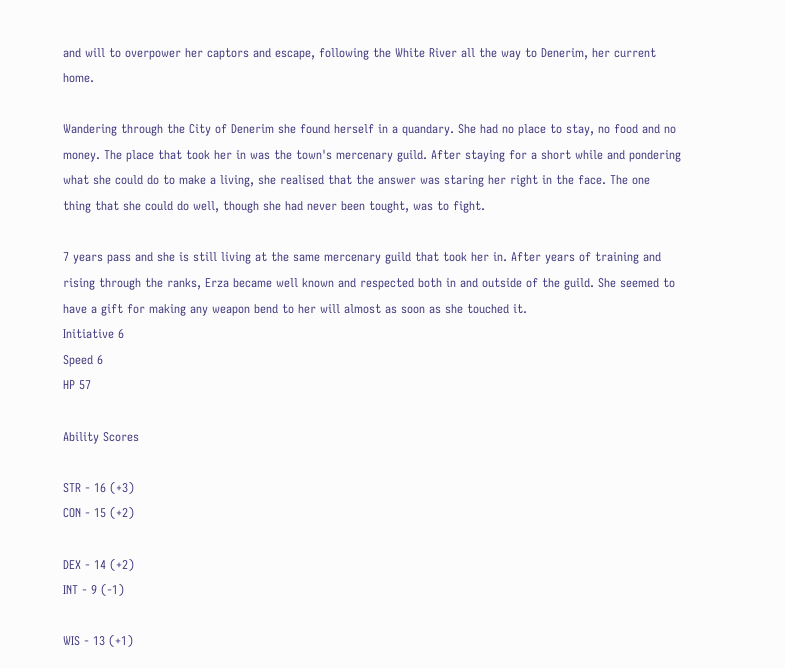and will to overpower her captors and escape, following the White River all the way to Denerim, her current home.

Wandering through the City of Denerim she found herself in a quandary. She had no place to stay, no food and no money. The place that took her in was the town's mercenary guild. After staying for a short while and pondering what she could do to make a living, she realised that the answer was staring her right in the face. The one thing that she could do well, though she had never been tought, was to fight.

7 years pass and she is still living at the same mercenary guild that took her in. After years of training and rising through the ranks, Erza became well known and respected both in and outside of the guild. She seemed to have a gift for making any weapon bend to her will almost as soon as she touched it.
Initiative 6
Speed 6
HP 57

Ability Scores

STR - 16 (+3)
CON - 15 (+2)

DEX - 14 (+2)
INT - 9 (-1)

WIS - 13 (+1)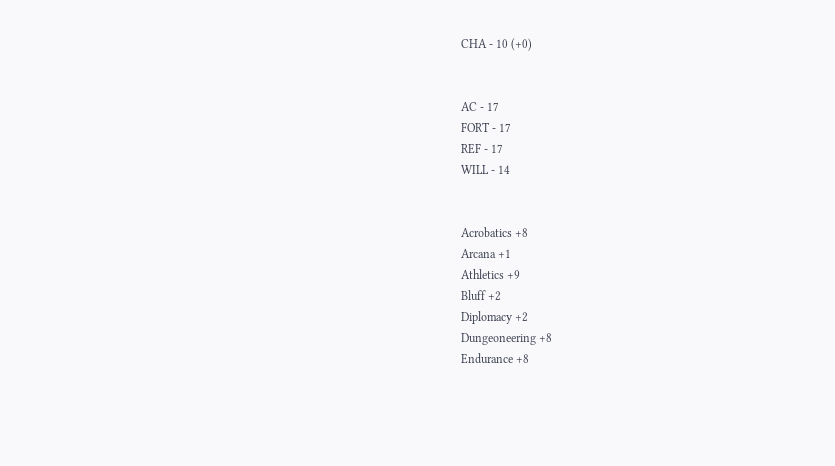CHA - 10 (+0)


AC - 17
FORT - 17
REF - 17
WILL - 14


Acrobatics +8
Arcana +1
Athletics +9
Bluff +2
Diplomacy +2
Dungeoneering +8
Endurance +8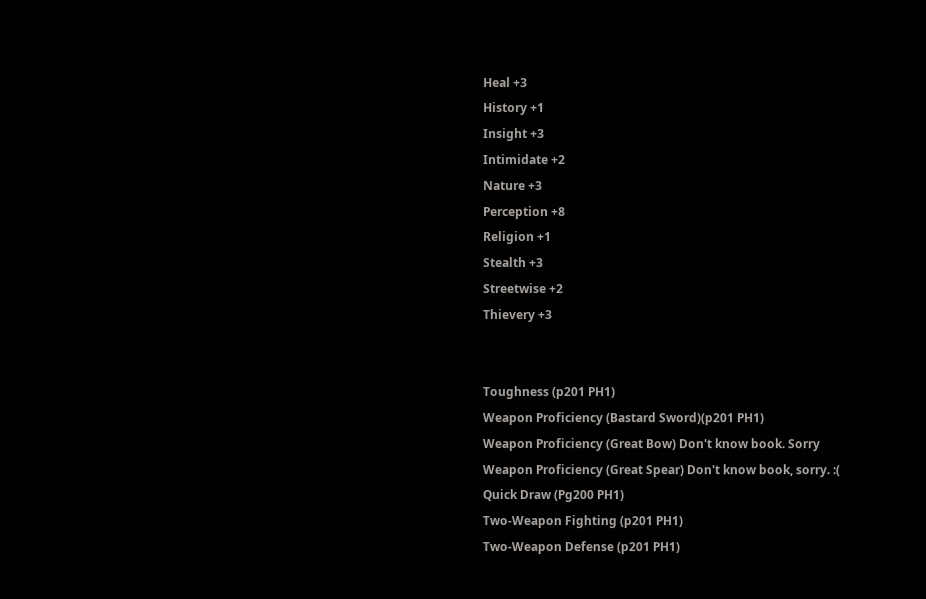Heal +3
History +1
Insight +3
Intimidate +2
Nature +3
Perception +8
Religion +1
Stealth +3
Streetwise +2
Thievery +3


Toughness (p201 PH1)
Weapon Proficiency (Bastard Sword)(p201 PH1)
Weapon Proficiency (Great Bow) Don't know book. Sorry
Weapon Proficiency (Great Spear) Don't know book, sorry. :(
Quick Draw (Pg200 PH1)
Two-Weapon Fighting (p201 PH1)
Two-Weapon Defense (p201 PH1)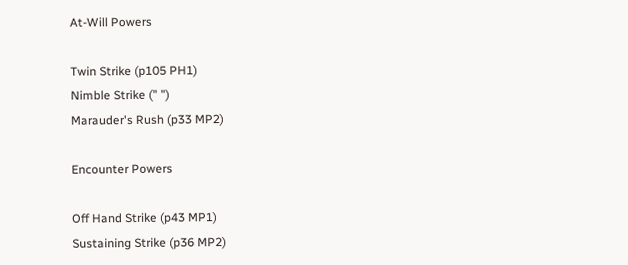At-Will Powers

Twin Strike (p105 PH1)
Nimble Strike (" ")
Marauder's Rush (p33 MP2)

Encounter Powers

Off Hand Strike (p43 MP1)
Sustaining Strike (p36 MP2)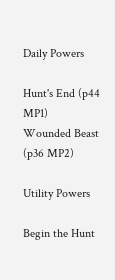Daily Powers

Hunt's End (p44 MP1)
Wounded Beast (p36 MP2)

Utility Powers

Begin the Hunt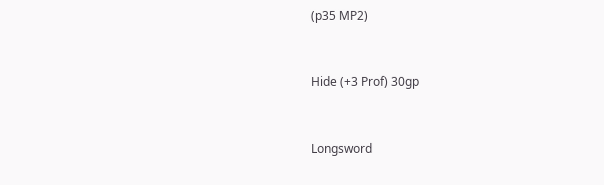(p35 MP2)


Hide (+3 Prof) 30gp


Longsword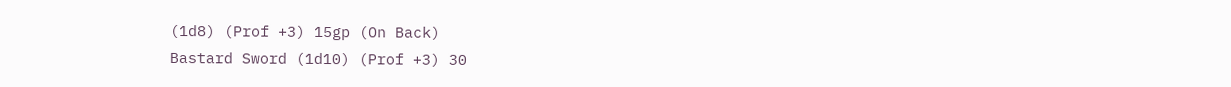(1d8) (Prof +3) 15gp (On Back)
Bastard Sword (1d10) (Prof +3) 30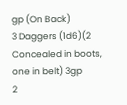gp (On Back)
3 Daggers (1d6)(2 Concealed in boots, one in belt) 3gp
2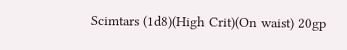Scimtars (1d8)(High Crit)(On waist) 20gp